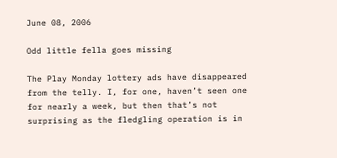June 08, 2006

Odd little fella goes missing

The Play Monday lottery ads have disappeared from the telly. I, for one, haven’t seen one for nearly a week, but then that’s not surprising as the fledgling operation is in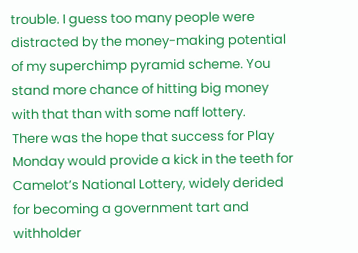trouble. I guess too many people were distracted by the money-making potential of my superchimp pyramid scheme. You stand more chance of hitting big money with that than with some naff lottery.
There was the hope that success for Play Monday would provide a kick in the teeth for Camelot’s National Lottery, widely derided for becoming a government tart and withholder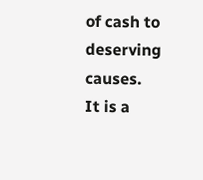of cash to deserving causes.
It is a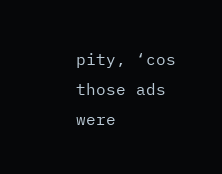pity, ‘cos those ads were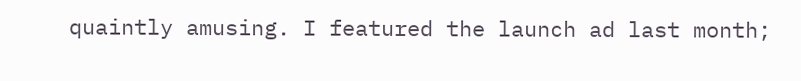quaintly amusing. I featured the launch ad last month;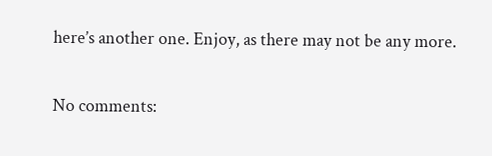here’s another one. Enjoy, as there may not be any more.

No comments: